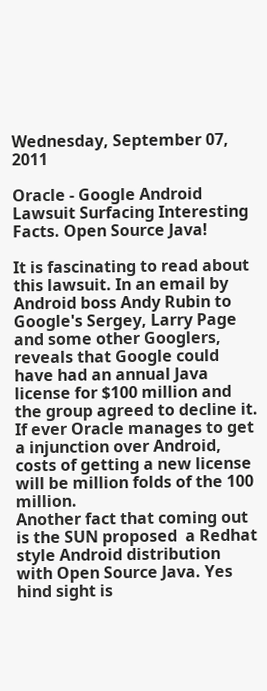Wednesday, September 07, 2011

Oracle - Google Android Lawsuit Surfacing Interesting Facts. Open Source Java!

It is fascinating to read about this lawsuit. In an email by Android boss Andy Rubin to Google's Sergey, Larry Page and some other Googlers, reveals that Google could have had an annual Java license for $100 million and the group agreed to decline it. If ever Oracle manages to get a injunction over Android, costs of getting a new license will be million folds of the 100 million.
Another fact that coming out is the SUN proposed  a Redhat style Android distribution with Open Source Java. Yes hind sight is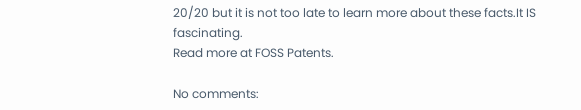20/20 but it is not too late to learn more about these facts.It IS fascinating.
Read more at FOSS Patents.

No comments: